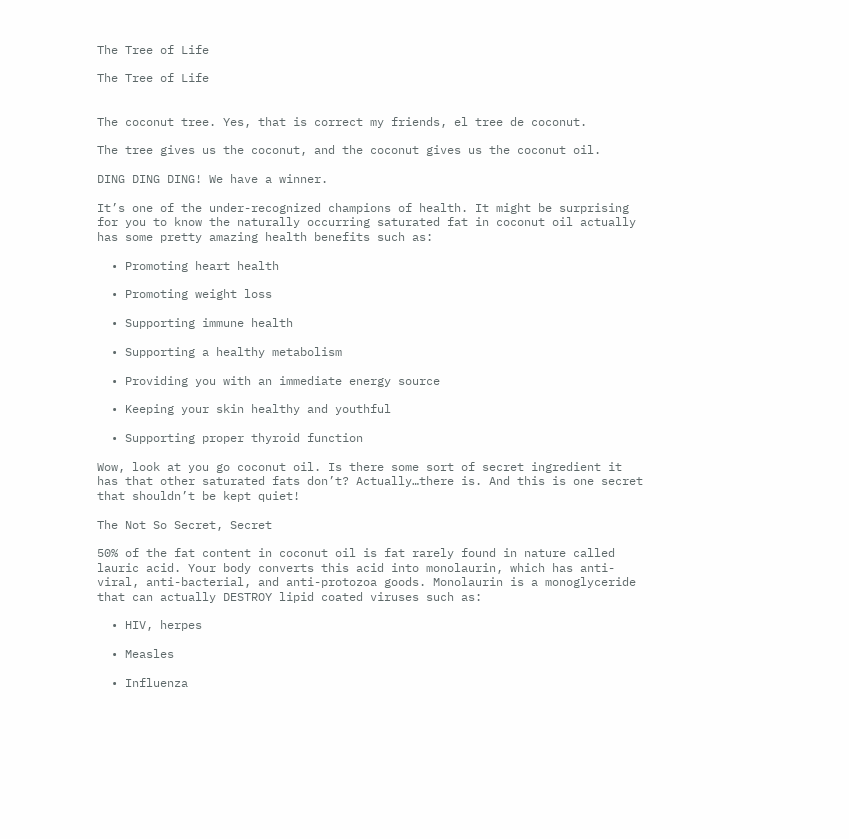The Tree of Life

The Tree of Life


The coconut tree. Yes, that is correct my friends, el tree de coconut.

The tree gives us the coconut, and the coconut gives us the coconut oil.

DING DING DING! We have a winner.

It’s one of the under-recognized champions of health. It might be surprising for you to know the naturally occurring saturated fat in coconut oil actually has some pretty amazing health benefits such as:

  • Promoting heart health

  • Promoting weight loss

  • Supporting immune health

  • Supporting a healthy metabolism

  • Providing you with an immediate energy source

  • Keeping your skin healthy and youthful

  • Supporting proper thyroid function

Wow, look at you go coconut oil. Is there some sort of secret ingredient it has that other saturated fats don’t? Actually…there is. And this is one secret that shouldn’t be kept quiet!

The Not So Secret, Secret

50% of the fat content in coconut oil is fat rarely found in nature called lauric acid. Your body converts this acid into monolaurin, which has anti-viral, anti-bacterial, and anti-protozoa goods. Monolaurin is a monoglyceride that can actually DESTROY lipid coated viruses such as:

  • HIV, herpes

  • Measles

  • Influenza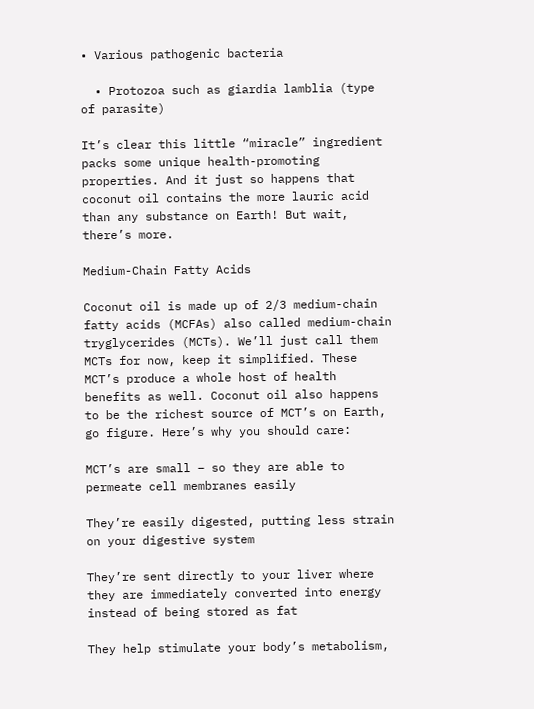• Various pathogenic bacteria

  • Protozoa such as giardia lamblia (type of parasite)

It’s clear this little “miracle” ingredient packs some unique health-promoting properties. And it just so happens that coconut oil contains the more lauric acid than any substance on Earth! But wait, there’s more.

Medium-Chain Fatty Acids

Coconut oil is made up of 2/3 medium-chain fatty acids (MCFAs) also called medium-chain tryglycerides (MCTs). We’ll just call them MCTs for now, keep it simplified. These MCT’s produce a whole host of health benefits as well. Coconut oil also happens to be the richest source of MCT’s on Earth, go figure. Here’s why you should care:

MCT’s are small – so they are able to permeate cell membranes easily

They’re easily digested, putting less strain on your digestive system

They’re sent directly to your liver where they are immediately converted into energy instead of being stored as fat

They help stimulate your body’s metabolism,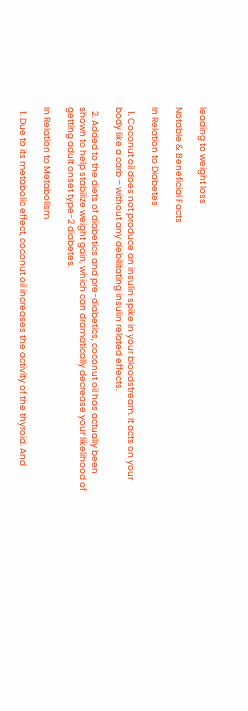leading to weight loss

Notable & Beneficial Facts

In Relation to Diabetes

  1. Coconut oil does not produce an insulin spike in your bloodstream. It acts on your body like a carb – without any debilitating insulin related effects.

  2. Added to the diets of diabetics and pre-diabetics, coconut oil has actually been shown to help stabilize weight gain, which can dramatically decrease your likelihood of getting adult onset type-2 diabetes.

In Relation to Metabolism

  1. Due to its metabolic effect, coconut oil increases the activity of the thyroid. And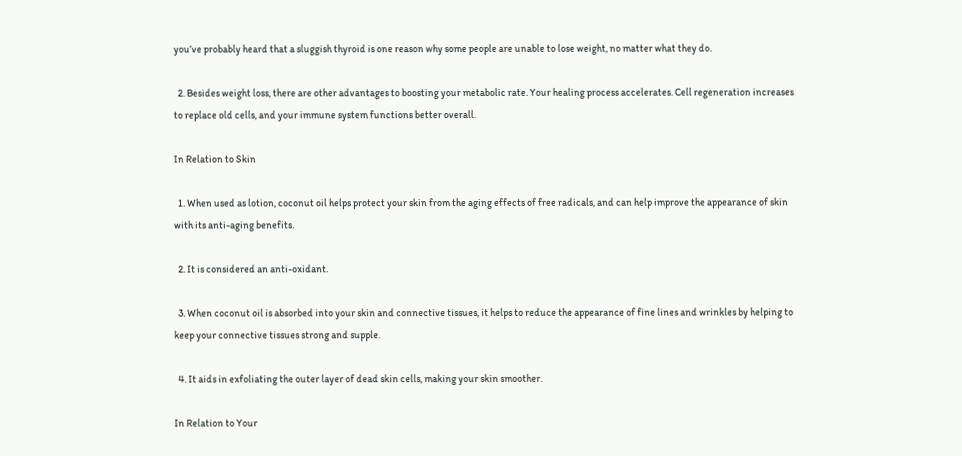you’ve probably heard that a sluggish thyroid is one reason why some people are unable to lose weight, no matter what they do.

  2. Besides weight loss, there are other advantages to boosting your metabolic rate. Your healing process accelerates. Cell regeneration increases to replace old cells, and your immune system functions better overall.

In Relation to Skin

  1. When used as lotion, coconut oil helps protect your skin from the aging effects of free radicals, and can help improve the appearance of skin with its anti-aging benefits.

  2. It is considered an anti-oxidant.

  3. When coconut oil is absorbed into your skin and connective tissues, it helps to reduce the appearance of fine lines and wrinkles by helping to keep your connective tissues strong and supple.

  4. It aids in exfoliating the outer layer of dead skin cells, making your skin smoother.

In Relation to Your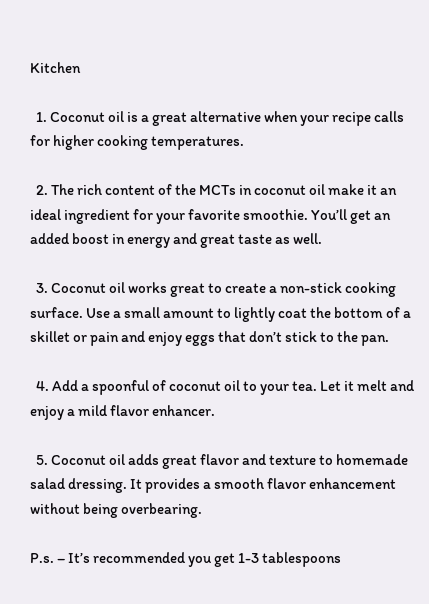Kitchen

  1. Coconut oil is a great alternative when your recipe calls for higher cooking temperatures.

  2. The rich content of the MCTs in coconut oil make it an ideal ingredient for your favorite smoothie. You’ll get an added boost in energy and great taste as well.

  3. Coconut oil works great to create a non-stick cooking surface. Use a small amount to lightly coat the bottom of a skillet or pain and enjoy eggs that don’t stick to the pan.

  4. Add a spoonful of coconut oil to your tea. Let it melt and enjoy a mild flavor enhancer.

  5. Coconut oil adds great flavor and texture to homemade salad dressing. It provides a smooth flavor enhancement without being overbearing.

P.s. – It’s recommended you get 1-3 tablespoons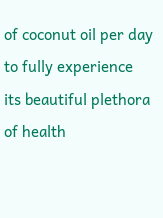of coconut oil per day to fully experience its beautiful plethora of health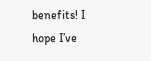benefits! I hope I’ve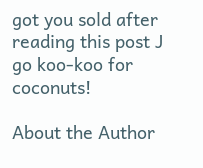got you sold after reading this post J go koo-koo for coconuts!

About the Author